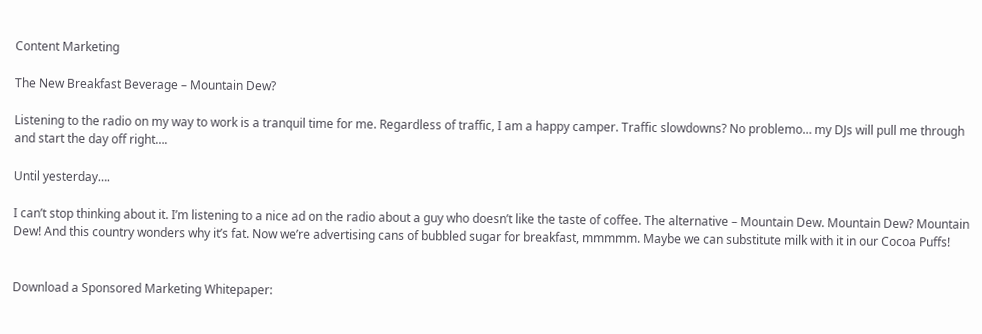Content Marketing

The New Breakfast Beverage – Mountain Dew?

Listening to the radio on my way to work is a tranquil time for me. Regardless of traffic, I am a happy camper. Traffic slowdowns? No problemo… my DJs will pull me through and start the day off right….

Until yesterday….

I can’t stop thinking about it. I’m listening to a nice ad on the radio about a guy who doesn’t like the taste of coffee. The alternative – Mountain Dew. Mountain Dew? Mountain Dew! And this country wonders why it’s fat. Now we’re advertising cans of bubbled sugar for breakfast, mmmmm. Maybe we can substitute milk with it in our Cocoa Puffs!


Download a Sponsored Marketing Whitepaper: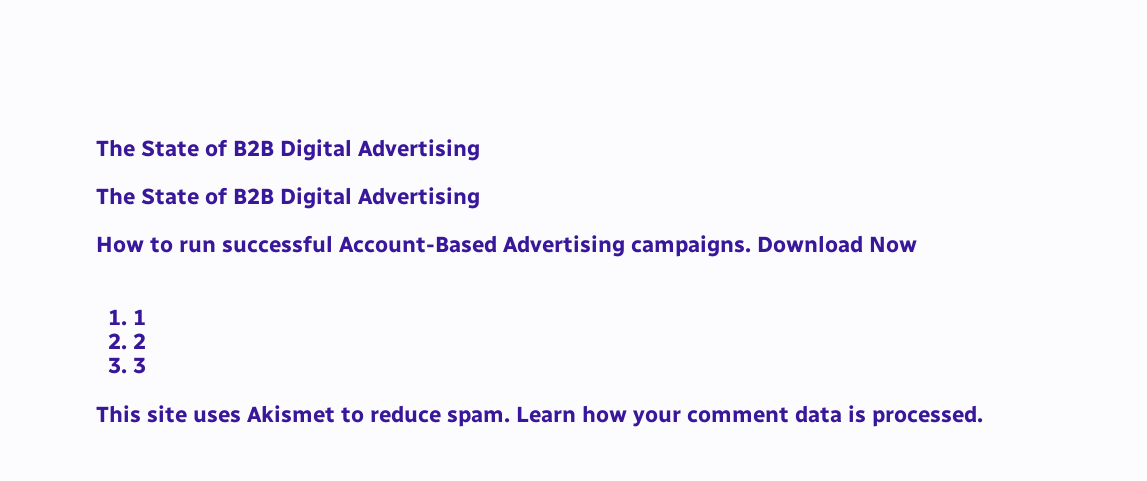The State of B2B Digital Advertising

The State of B2B Digital Advertising

How to run successful Account-Based Advertising campaigns. Download Now


  1. 1
  2. 2
  3. 3

This site uses Akismet to reduce spam. Learn how your comment data is processed.